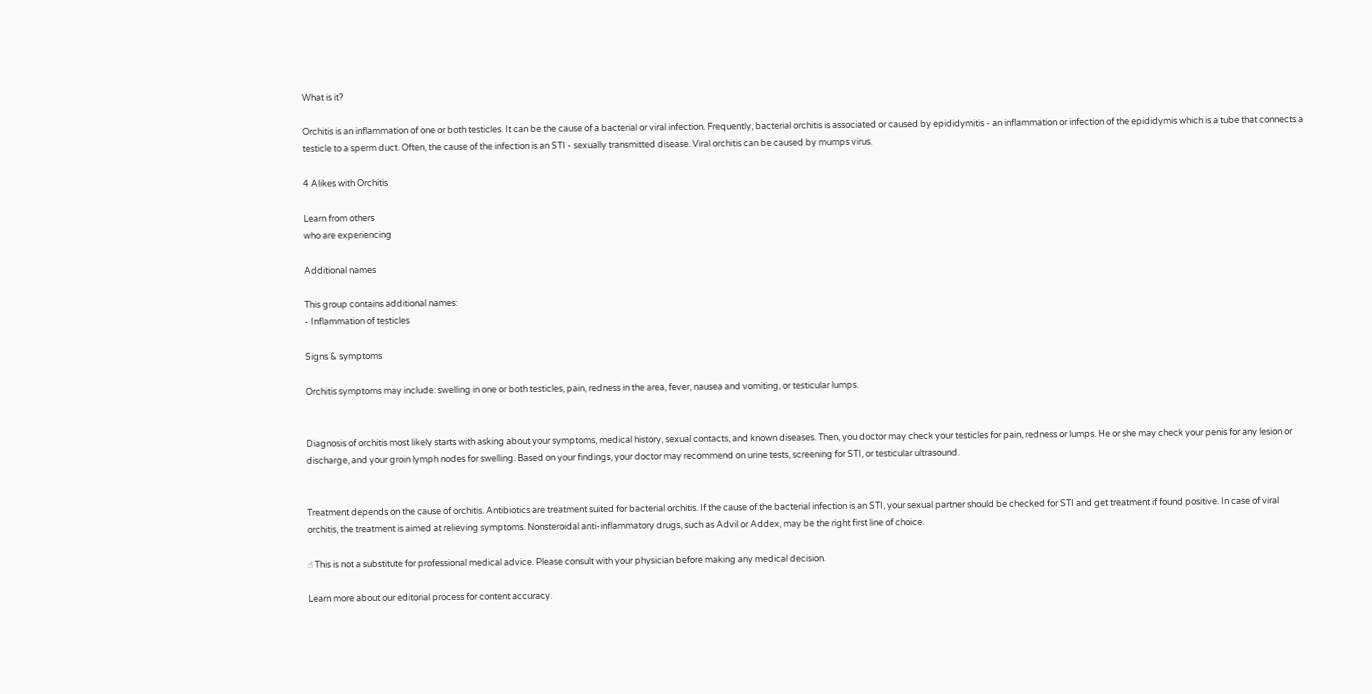What is it?

Orchitis is an inflammation of one or both testicles. It can be the cause of a bacterial or viral infection. Frequently, bacterial orchitis is associated or caused by epididymitis - an inflammation or infection of the epididymis which is a tube that connects a testicle to a sperm duct. Often, the cause of the infection is an STI - sexually transmitted disease. Viral orchitis can be caused by mumps virus.

4 Alikes with Orchitis

Learn from others
who are experiencing

Additional names

This group contains additional names:
- Inflammation of testicles

Signs & symptoms

Orchitis symptoms may include: swelling in one or both testicles, pain, redness in the area, fever, nausea and vomiting, or testicular lumps.


Diagnosis of orchitis most likely starts with asking about your symptoms, medical history, sexual contacts, and known diseases. Then, you doctor may check your testicles for pain, redness or lumps. He or she may check your penis for any lesion or discharge, and your groin lymph nodes for swelling. Based on your findings, your doctor may recommend on urine tests, screening for STI, or testicular ultrasound.


Treatment depends on the cause of orchitis. Antibiotics are treatment suited for bacterial orchitis. If the cause of the bacterial infection is an STI, your sexual partner should be checked for STI and get treatment if found positive. In case of viral orchitis, the treatment is aimed at relieving symptoms. Nonsteroidal anti-inflammatory drugs, such as Advil or Addex, may be the right first line of choice.

☝ This is not a substitute for professional medical advice. Please consult with your physician before making any medical decision.

Learn more about our editorial process for content accuracy.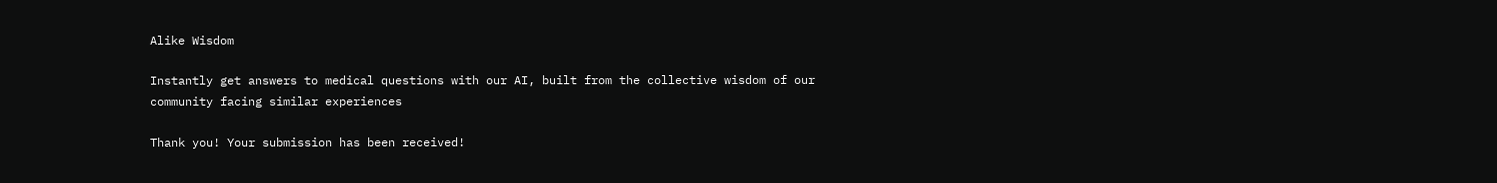Alike Wisdom

Instantly get answers to medical questions with our AI, built from the collective wisdom of our community facing similar experiences

Thank you! Your submission has been received!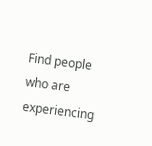Find people who are
experiencing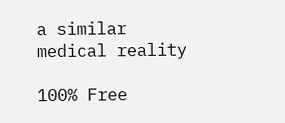a similar
medical reality

100% Free